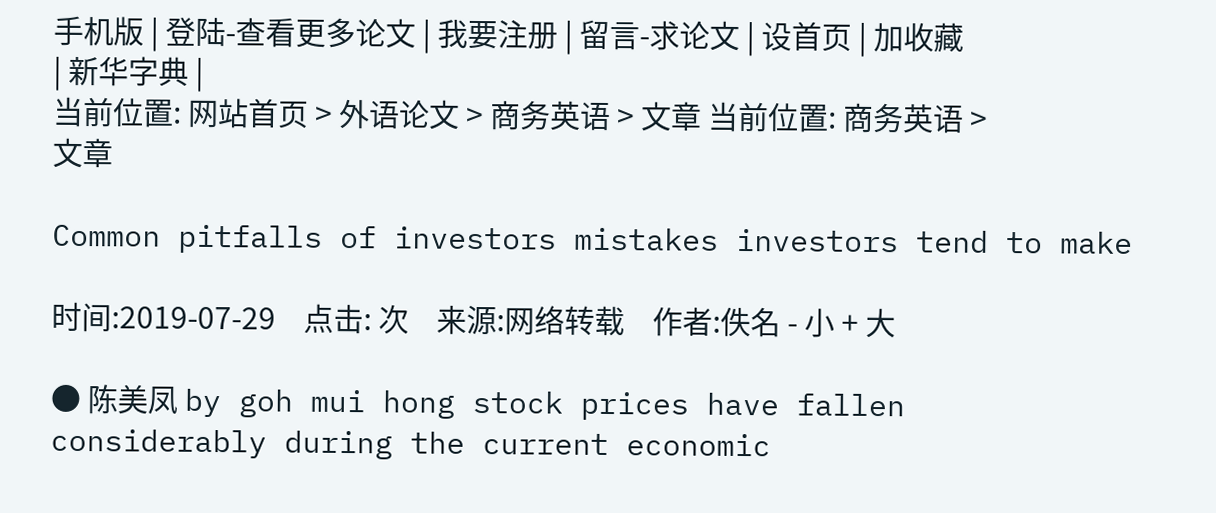手机版 | 登陆-查看更多论文 | 我要注册 | 留言-求论文 | 设首页 | 加收藏 | 新华字典 |
当前位置: 网站首页 > 外语论文 > 商务英语 > 文章 当前位置: 商务英语 > 文章

Common pitfalls of investors mistakes investors tend to make

时间:2019-07-29    点击: 次    来源:网络转载    作者:佚名 - 小 + 大

● 陈美凤 by goh mui hong stock prices have fallen considerably during the current economic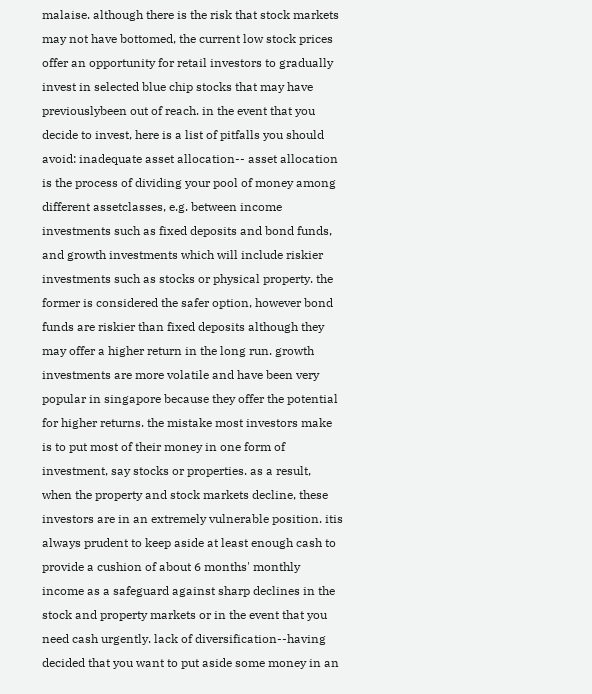malaise. although there is the risk that stock markets may not have bottomed, the current low stock prices offer an opportunity for retail investors to gradually invest in selected blue chip stocks that may have previouslybeen out of reach. in the event that you decide to invest, here is a list of pitfalls you should avoid: inadequate asset allocation-- asset allocation is the process of dividing your pool of money among different assetclasses, e.g. between income investments such as fixed deposits and bond funds, and growth investments which will include riskier investments such as stocks or physical property. the former is considered the safer option, however bond funds are riskier than fixed deposits although they may offer a higher return in the long run. growth investments are more volatile and have been very popular in singapore because they offer the potential for higher returns. the mistake most investors make is to put most of their money in one form of investment, say stocks or properties. as a result, when the property and stock markets decline, these investors are in an extremely vulnerable position. itis always prudent to keep aside at least enough cash to provide a cushion of about 6 months' monthly income as a safeguard against sharp declines in the stock and property markets or in the event that you need cash urgently. lack of diversification--having decided that you want to put aside some money in an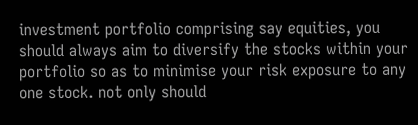investment portfolio comprising say equities, you should always aim to diversify the stocks within your portfolio so as to minimise your risk exposure to any one stock. not only should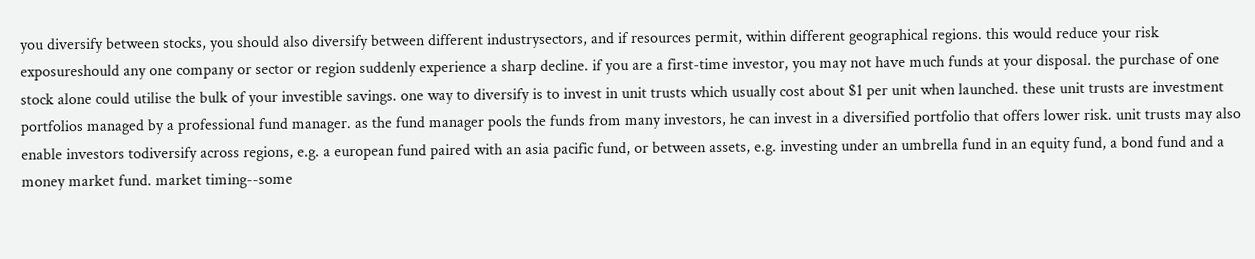you diversify between stocks, you should also diversify between different industrysectors, and if resources permit, within different geographical regions. this would reduce your risk exposureshould any one company or sector or region suddenly experience a sharp decline. if you are a first-time investor, you may not have much funds at your disposal. the purchase of one stock alone could utilise the bulk of your investible savings. one way to diversify is to invest in unit trusts which usually cost about $1 per unit when launched. these unit trusts are investment portfolios managed by a professional fund manager. as the fund manager pools the funds from many investors, he can invest in a diversified portfolio that offers lower risk. unit trusts may also enable investors todiversify across regions, e.g. a european fund paired with an asia pacific fund, or between assets, e.g. investing under an umbrella fund in an equity fund, a bond fund and a money market fund. market timing--some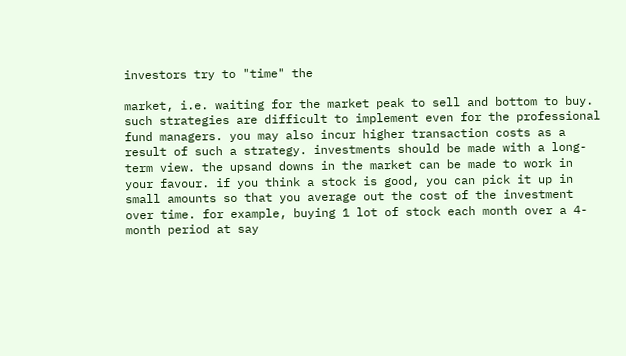investors try to "time" the

market, i.e. waiting for the market peak to sell and bottom to buy. such strategies are difficult to implement even for the professional fund managers. you may also incur higher transaction costs as a result of such a strategy. investments should be made with a long-term view. the upsand downs in the market can be made to work in your favour. if you think a stock is good, you can pick it up in small amounts so that you average out the cost of the investment over time. for example, buying 1 lot of stock each month over a 4-month period at say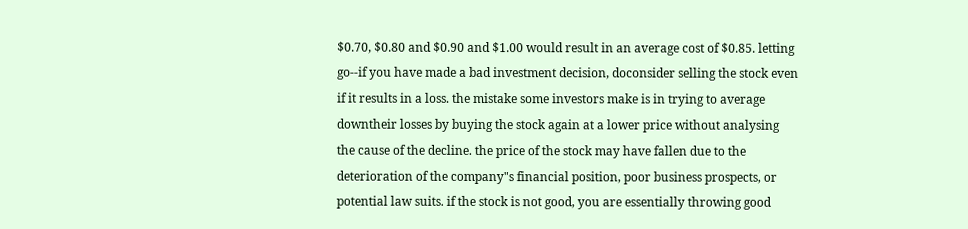$0.70, $0.80 and $0.90 and $1.00 would result in an average cost of $0.85. letting go--if you have made a bad investment decision, doconsider selling the stock even if it results in a loss. the mistake some investors make is in trying to average downtheir losses by buying the stock again at a lower price without analysing the cause of the decline. the price of the stock may have fallen due to the deterioration of the company"s financial position, poor business prospects, or potential law suits. if the stock is not good, you are essentially throwing good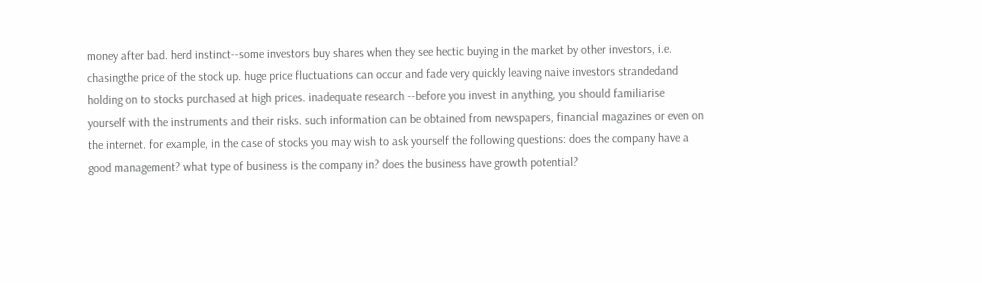money after bad. herd instinct--some investors buy shares when they see hectic buying in the market by other investors, i.e. chasingthe price of the stock up. huge price fluctuations can occur and fade very quickly leaving naive investors strandedand holding on to stocks purchased at high prices. inadequate research --before you invest in anything, you should familiarise yourself with the instruments and their risks. such information can be obtained from newspapers, financial magazines or even on the internet. for example, in the case of stocks you may wish to ask yourself the following questions: does the company have a good management? what type of business is the company in? does the business have growth potential?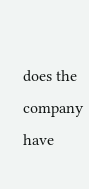does the company have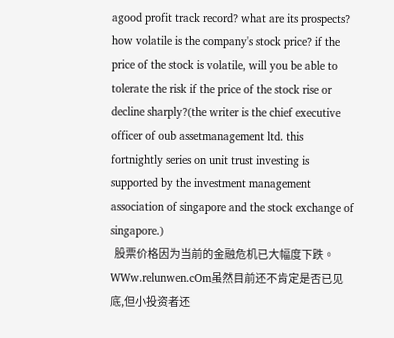agood profit track record? what are its prospects? how volatile is the company's stock price? if the price of the stock is volatile, will you be able to tolerate the risk if the price of the stock rise or decline sharply?(the writer is the chief executive officer of oub assetmanagement ltd. this fortnightly series on unit trust investing is supported by the investment management association of singapore and the stock exchange of singapore.)
  股票价格因为当前的金融危机已大幅度下跌。WWw.relunwen.cOm虽然目前还不肯定是否已见底,但小投资者还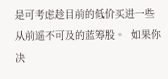是可考虑趁目前的低价买进一些从前遥不可及的蓝筹股。  如果你决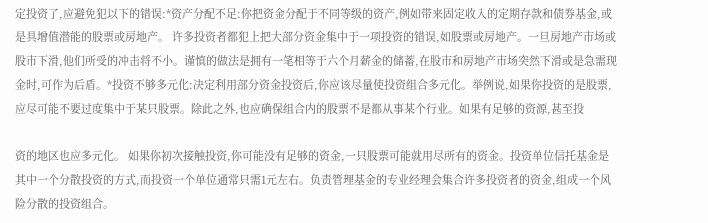定投资了,应避免犯以下的错误:*资产分配不足:你把资金分配于不同等级的资产,例如带来固定收入的定期存款和债券基金,或是具增值潜能的股票或房地产。 许多投资者都犯上把大部分资金集中于一项投资的错误,如股票或房地产。一旦房地产市场或股市下滑,他们所受的冲击将不小。谨慎的做法是拥有一笔相等于六个月薪金的储蓄,在股市和房地产市场突然下滑或是急需现金时,可作为后盾。*投资不够多元化:决定利用部分资金投资后,你应该尽量使投资组合多元化。举例说,如果你投资的是股票,应尽可能不要过度集中于某只股票。除此之外,也应确保组合内的股票不是都从事某个行业。如果有足够的资源,甚至投

资的地区也应多元化。 如果你初次接触投资,你可能没有足够的资金,一只股票可能就用尽所有的资金。投资单位信托基金是其中一个分散投资的方式,而投资一个单位通常只需1元左右。负责管理基金的专业经理会集合许多投资者的资金,组成一个风险分散的投资组合。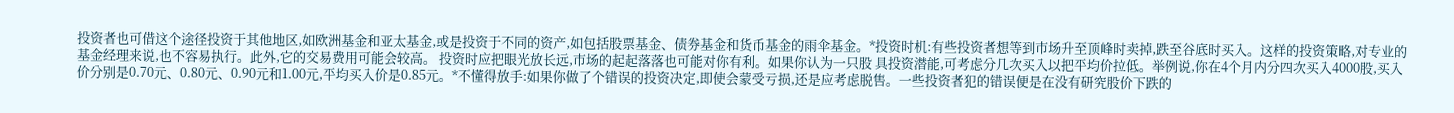投资者也可借这个途径投资于其他地区,如欧洲基金和亚太基金,或是投资于不同的资产,如包括股票基金、债券基金和货币基金的雨伞基金。*投资时机:有些投资者想等到市场升至顶峰时卖掉,跌至谷底时买入。这样的投资策略,对专业的基金经理来说,也不容易执行。此外,它的交易费用可能会较高。 投资时应把眼光放长远,市场的起起落落也可能对你有利。如果你认为一只股 具投资潜能,可考虑分几次买入以把平均价拉低。举例说,你在4个月内分四次买入4000股,买入价分别是0.70元、0.80元、0.90元和1.00元,平均买入价是0.85元。*不懂得放手:如果你做了个错误的投资决定,即使会蒙受亏损,还是应考虑脱售。一些投资者犯的错误便是在没有研究股价下跌的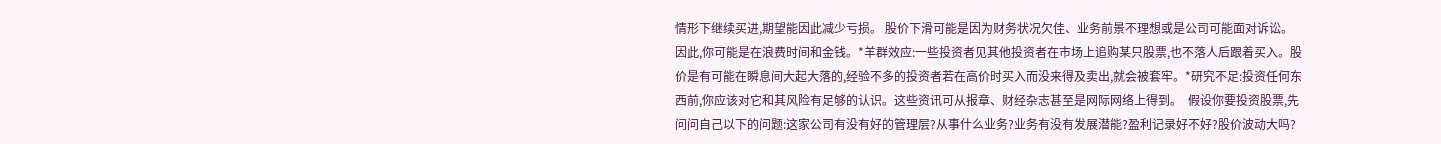情形下继续买进,期望能因此减少亏损。 股价下滑可能是因为财务状况欠佳、业务前景不理想或是公司可能面对诉讼。 因此,你可能是在浪费时间和金钱。*羊群效应:一些投资者见其他投资者在市场上追购某只股票,也不落人后跟着买入。股价是有可能在瞬息间大起大落的,经验不多的投资者若在高价时买入而没来得及卖出,就会被套牢。*研究不足:投资任何东西前,你应该对它和其风险有足够的认识。这些资讯可从报章、财经杂志甚至是网际网络上得到。  假设你要投资股票,先问问自己以下的问题:这家公司有没有好的管理层?从事什么业务?业务有没有发展潜能?盈利记录好不好?股价波动大吗?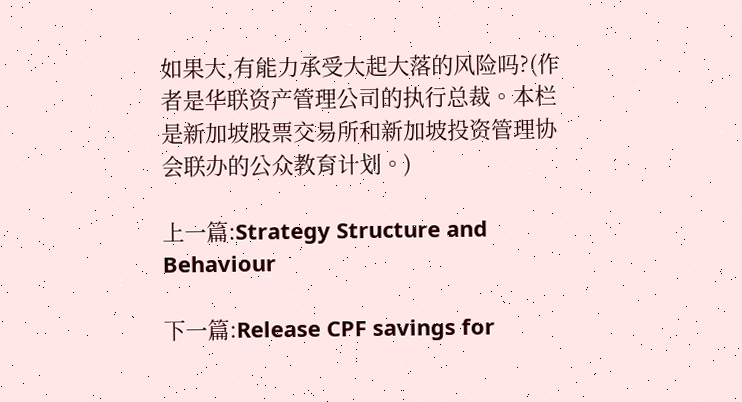如果大,有能力承受大起大落的风险吗?(作者是华联资产管理公司的执行总裁。本栏是新加坡股票交易所和新加坡投资管理协会联办的公众教育计划。)

上一篇:Strategy Structure and Behaviour

下一篇:Release CPF savings for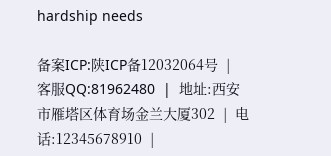hardship needs

备案ICP:陕ICP备12032064号  |   客服QQ:81962480  |  地址:西安市雁塔区体育场金兰大厦302  |  电话:12345678910  |